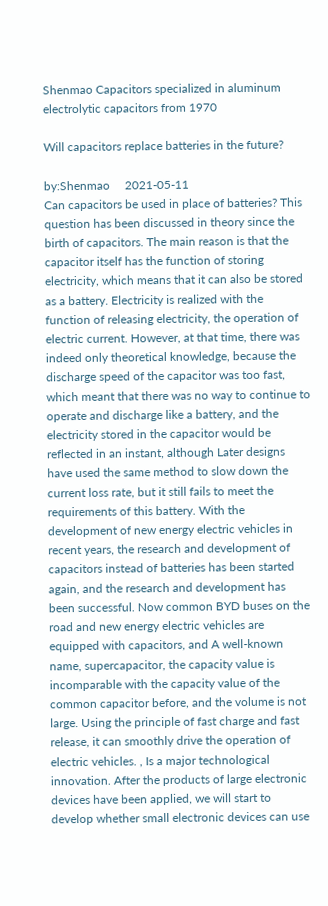Shenmao Capacitors specialized in aluminum electrolytic capacitors from 1970

Will capacitors replace batteries in the future?

by:Shenmao     2021-05-11
Can capacitors be used in place of batteries? This question has been discussed in theory since the birth of capacitors. The main reason is that the capacitor itself has the function of storing electricity, which means that it can also be stored as a battery. Electricity is realized with the function of releasing electricity, the operation of electric current. However, at that time, there was indeed only theoretical knowledge, because the discharge speed of the capacitor was too fast, which meant that there was no way to continue to operate and discharge like a battery, and the electricity stored in the capacitor would be reflected in an instant, although Later designs have used the same method to slow down the current loss rate, but it still fails to meet the requirements of this battery. With the development of new energy electric vehicles in recent years, the research and development of capacitors instead of batteries has been started again, and the research and development has been successful. Now common BYD buses on the road and new energy electric vehicles are equipped with capacitors, and A well-known name, supercapacitor, the capacity value is incomparable with the capacity value of the common capacitor before, and the volume is not large. Using the principle of fast charge and fast release, it can smoothly drive the operation of electric vehicles. , Is a major technological innovation. After the products of large electronic devices have been applied, we will start to develop whether small electronic devices can use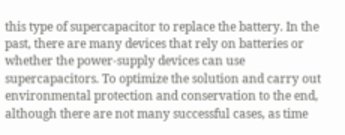this type of supercapacitor to replace the battery. In the past, there are many devices that rely on batteries or whether the power-supply devices can use supercapacitors. To optimize the solution and carry out environmental protection and conservation to the end, although there are not many successful cases, as time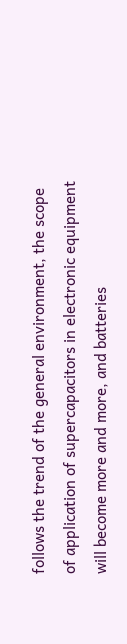follows the trend of the general environment, the scope of application of supercapacitors in electronic equipment will become more and more, and batteries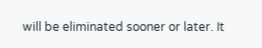will be eliminated sooner or later. It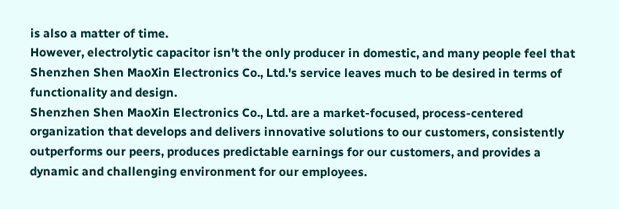is also a matter of time.
However, electrolytic capacitor isn't the only producer in domestic, and many people feel that Shenzhen Shen MaoXin Electronics Co., Ltd.'s service leaves much to be desired in terms of functionality and design.
Shenzhen Shen MaoXin Electronics Co., Ltd. are a market-focused, process-centered organization that develops and delivers innovative solutions to our customers, consistently outperforms our peers, produces predictable earnings for our customers, and provides a dynamic and challenging environment for our employees.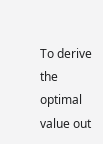To derive the optimal value out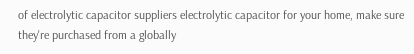of electrolytic capacitor suppliers electrolytic capacitor for your home, make sure they're purchased from a globally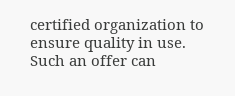certified organization to ensure quality in use. Such an offer can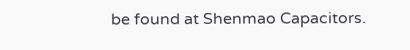be found at Shenmao Capacitors.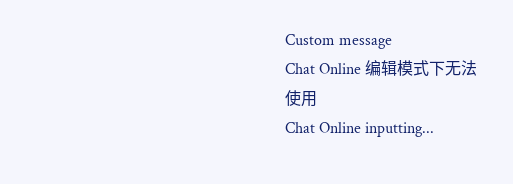Custom message
Chat Online 编辑模式下无法使用
Chat Online inputting...